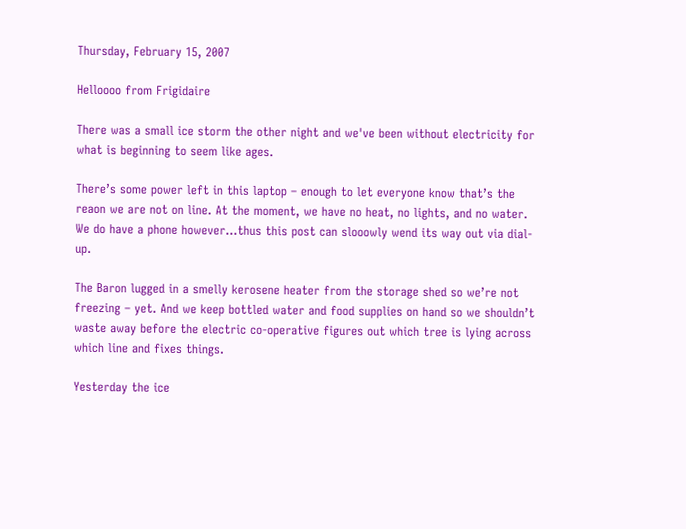Thursday, February 15, 2007

Helloooo from Frigidaire

There was a small ice storm the other night and we've been without electricity for what is beginning to seem like ages.

There’s some power left in this laptop – enough to let everyone know that’s the reaon we are not on line. At the moment, we have no heat, no lights, and no water. We do have a phone however…thus this post can slooowly wend its way out via dial-up.

The Baron lugged in a smelly kerosene heater from the storage shed so we’re not freezing – yet. And we keep bottled water and food supplies on hand so we shouldn’t waste away before the electric co-operative figures out which tree is lying across which line and fixes things.

Yesterday the ice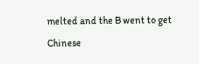melted and the B went to get Chinese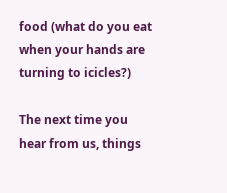food (what do you eat when your hands are turning to icicles?)

The next time you hear from us, things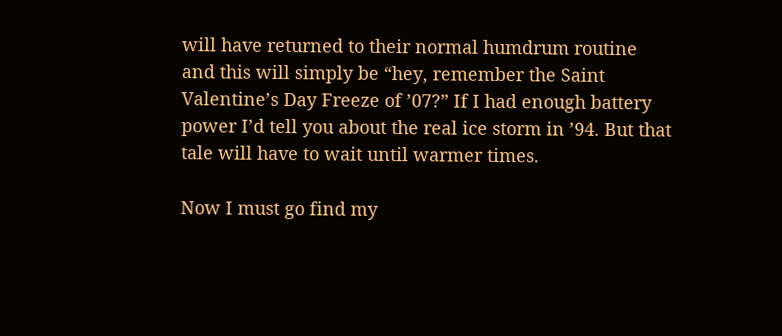will have returned to their normal humdrum routine and this will simply be “hey, remember the Saint Valentine’s Day Freeze of ’07?” If I had enough battery power I’d tell you about the real ice storm in ’94. But that tale will have to wait until warmer times.

Now I must go find my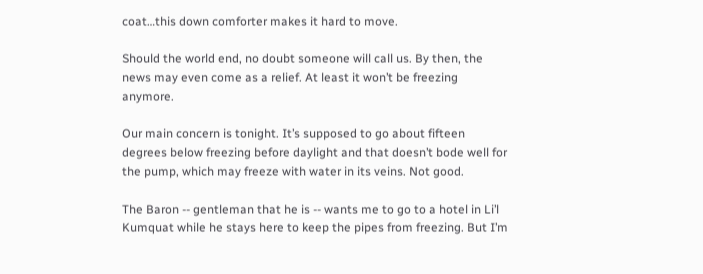coat…this down comforter makes it hard to move.

Should the world end, no doubt someone will call us. By then, the news may even come as a relief. At least it won’t be freezing anymore.

Our main concern is tonight. It’s supposed to go about fifteen degrees below freezing before daylight and that doesn’t bode well for the pump, which may freeze with water in its veins. Not good.

The Baron -- gentleman that he is -- wants me to go to a hotel in Li’l Kumquat while he stays here to keep the pipes from freezing. But I’m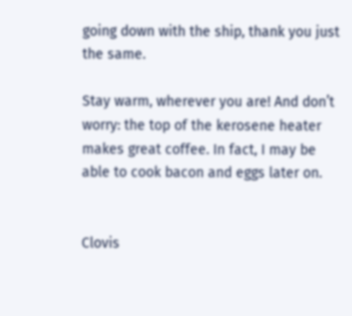going down with the ship, thank you just the same.

Stay warm, wherever you are! And don’t worry: the top of the kerosene heater makes great coffee. In fact, I may be able to cook bacon and eggs later on.


Clovis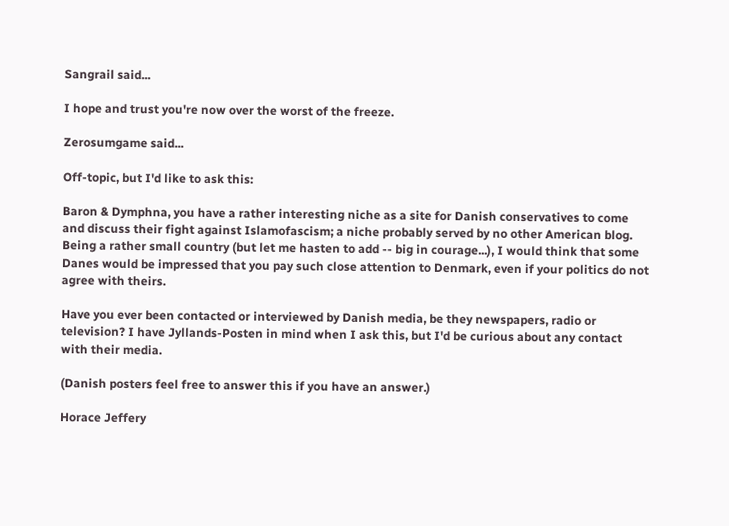Sangrail said...

I hope and trust you're now over the worst of the freeze.

Zerosumgame said...

Off-topic, but I'd like to ask this:

Baron & Dymphna, you have a rather interesting niche as a site for Danish conservatives to come and discuss their fight against Islamofascism; a niche probably served by no other American blog. Being a rather small country (but let me hasten to add -- big in courage...), I would think that some Danes would be impressed that you pay such close attention to Denmark, even if your politics do not agree with theirs.

Have you ever been contacted or interviewed by Danish media, be they newspapers, radio or television? I have Jyllands-Posten in mind when I ask this, but I'd be curious about any contact with their media.

(Danish posters feel free to answer this if you have an answer.)

Horace Jeffery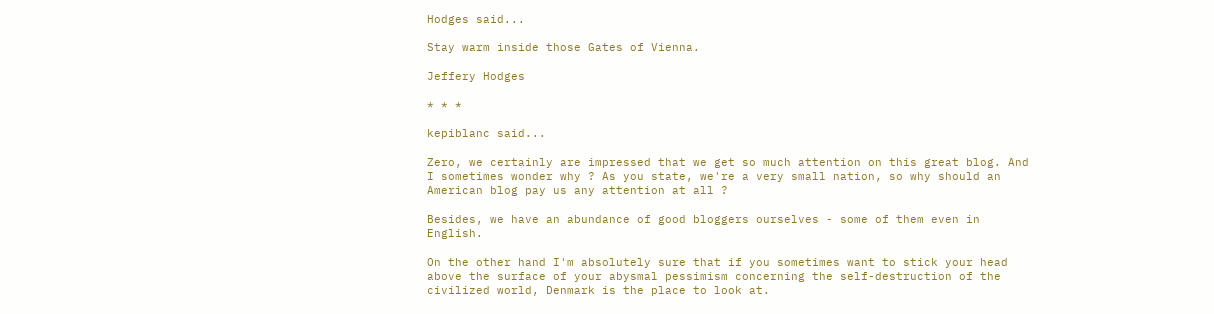Hodges said...

Stay warm inside those Gates of Vienna.

Jeffery Hodges

* * *

kepiblanc said...

Zero, we certainly are impressed that we get so much attention on this great blog. And I sometimes wonder why ? As you state, we're a very small nation, so why should an American blog pay us any attention at all ?

Besides, we have an abundance of good bloggers ourselves - some of them even in English.

On the other hand I'm absolutely sure that if you sometimes want to stick your head above the surface of your abysmal pessimism concerning the self-destruction of the civilized world, Denmark is the place to look at.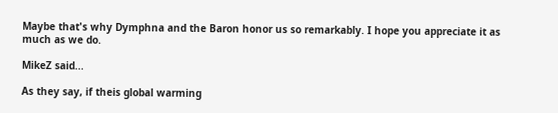Maybe that's why Dymphna and the Baron honor us so remarkably. I hope you appreciate it as much as we do.

MikeZ said...

As they say, if theis global warming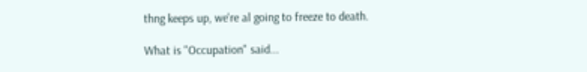thng keeps up, we're al going to freeze to death.

What is "Occupation" said...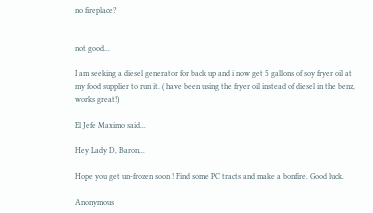no fireplace?


not good...

I am seeking a diesel generator for back up and i now get 5 gallons of soy fryer oil at my food supplier to run it. ( have been using the fryer oil instead of diesel in the benz, works great!)

El Jefe Maximo said...

Hey Lady D, Baron...

Hope you get un-frozen soon ! Find some PC tracts and make a bonfire. Good luck.

Anonymous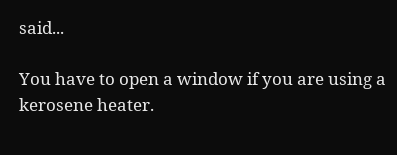said...

You have to open a window if you are using a kerosene heater.